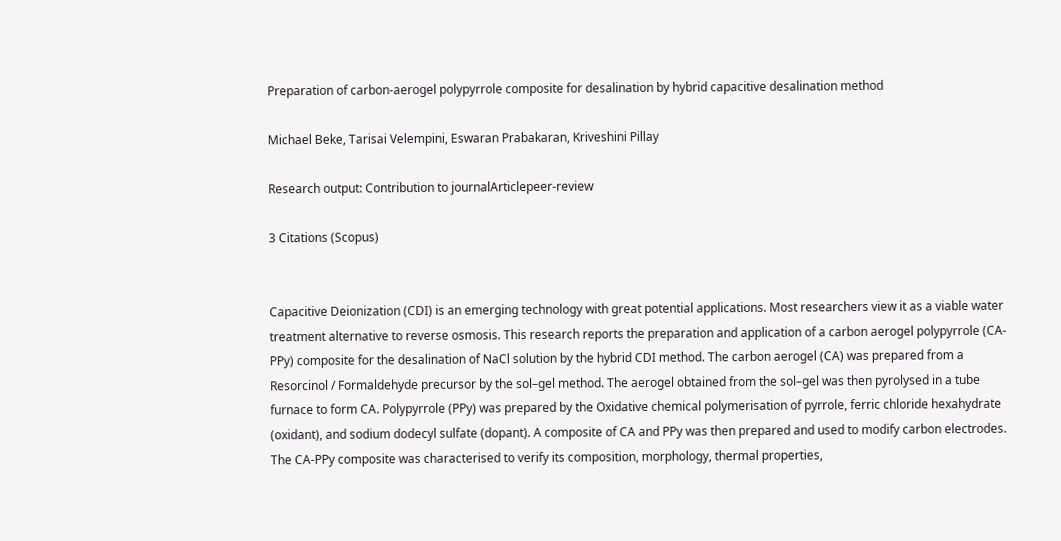Preparation of carbon-aerogel polypyrrole composite for desalination by hybrid capacitive desalination method

Michael Beke, Tarisai Velempini, Eswaran Prabakaran, Kriveshini Pillay

Research output: Contribution to journalArticlepeer-review

3 Citations (Scopus)


Capacitive Deionization (CDI) is an emerging technology with great potential applications. Most researchers view it as a viable water treatment alternative to reverse osmosis. This research reports the preparation and application of a carbon aerogel polypyrrole (CA-PPy) composite for the desalination of NaCl solution by the hybrid CDI method. The carbon aerogel (CA) was prepared from a Resorcinol / Formaldehyde precursor by the sol–gel method. The aerogel obtained from the sol–gel was then pyrolysed in a tube furnace to form CA. Polypyrrole (PPy) was prepared by the Oxidative chemical polymerisation of pyrrole, ferric chloride hexahydrate (oxidant), and sodium dodecyl sulfate (dopant). A composite of CA and PPy was then prepared and used to modify carbon electrodes. The CA-PPy composite was characterised to verify its composition, morphology, thermal properties,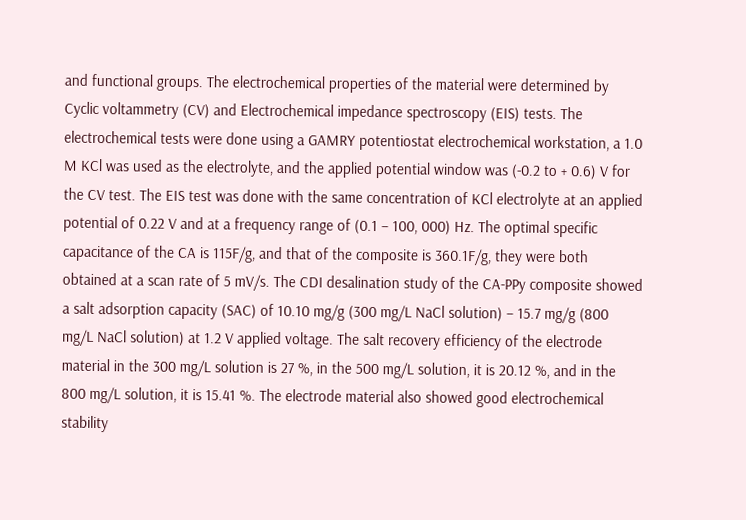and functional groups. The electrochemical properties of the material were determined by Cyclic voltammetry (CV) and Electrochemical impedance spectroscopy (EIS) tests. The electrochemical tests were done using a GAMRY potentiostat electrochemical workstation, a 1.0 M KCl was used as the electrolyte, and the applied potential window was (-0.2 to + 0.6) V for the CV test. The EIS test was done with the same concentration of KCl electrolyte at an applied potential of 0.22 V and at a frequency range of (0.1 – 100, 000) Hz. The optimal specific capacitance of the CA is 115F/g, and that of the composite is 360.1F/g, they were both obtained at a scan rate of 5 mV/s. The CDI desalination study of the CA-PPy composite showed a salt adsorption capacity (SAC) of 10.10 mg/g (300 mg/L NaCl solution) – 15.7 mg/g (800 mg/L NaCl solution) at 1.2 V applied voltage. The salt recovery efficiency of the electrode material in the 300 mg/L solution is 27 %, in the 500 mg/L solution, it is 20.12 %, and in the 800 mg/L solution, it is 15.41 %. The electrode material also showed good electrochemical stability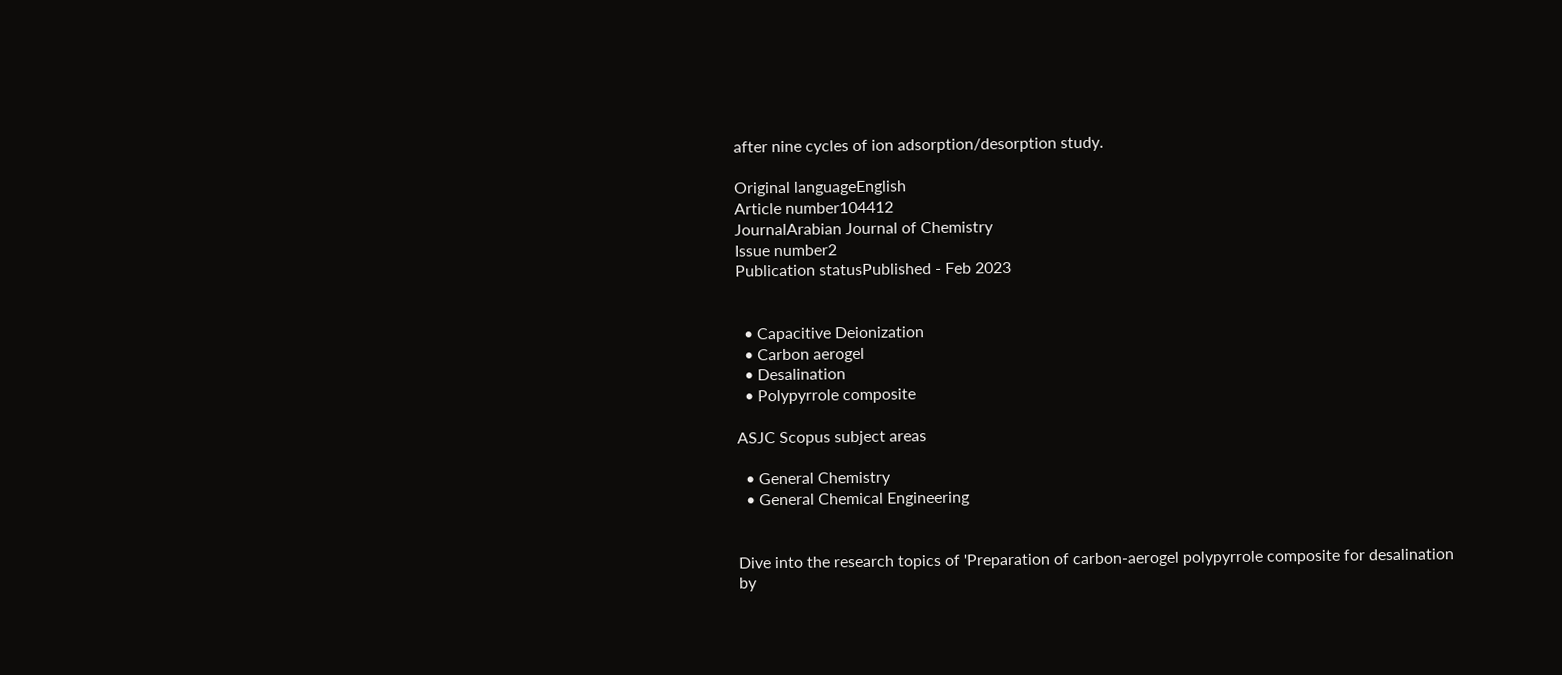after nine cycles of ion adsorption/desorption study.

Original languageEnglish
Article number104412
JournalArabian Journal of Chemistry
Issue number2
Publication statusPublished - Feb 2023


  • Capacitive Deionization
  • Carbon aerogel
  • Desalination
  • Polypyrrole composite

ASJC Scopus subject areas

  • General Chemistry
  • General Chemical Engineering


Dive into the research topics of 'Preparation of carbon-aerogel polypyrrole composite for desalination by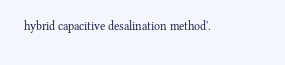hybrid capacitive desalination method'.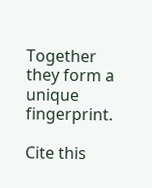Together they form a unique fingerprint.

Cite this